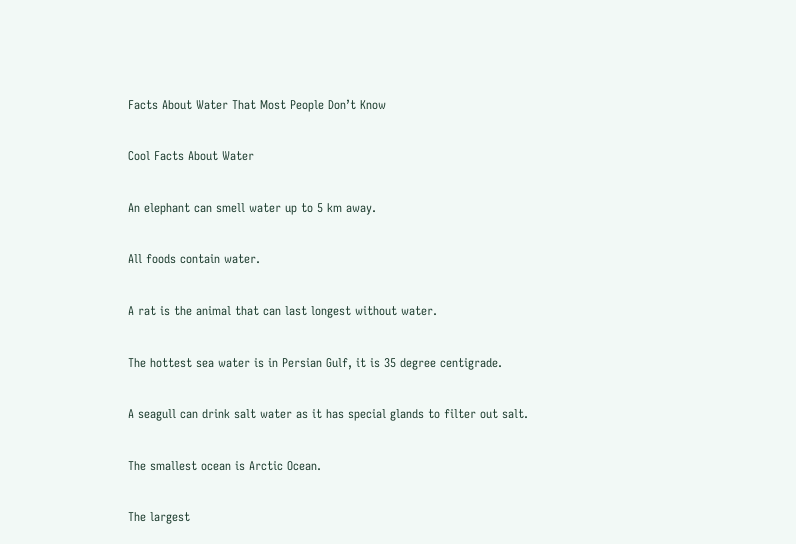Facts About Water That Most People Don’t Know

Cool Facts About Water

An elephant can smell water up to 5 km away.

All foods contain water.

A rat is the animal that can last longest without water.

The hottest sea water is in Persian Gulf, it is 35 degree centigrade.

A seagull can drink salt water as it has special glands to filter out salt.

The smallest ocean is Arctic Ocean.

The largest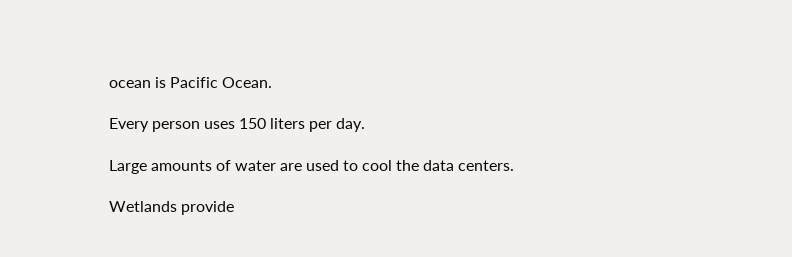ocean is Pacific Ocean.

Every person uses 150 liters per day.

Large amounts of water are used to cool the data centers.

Wetlands provide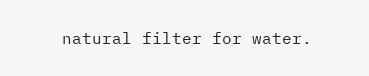natural filter for water.